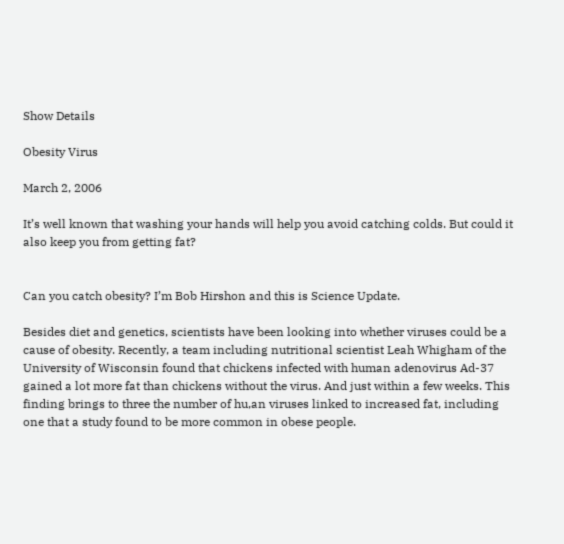Show Details

Obesity Virus

March 2, 2006

It’s well known that washing your hands will help you avoid catching colds. But could it also keep you from getting fat?


Can you catch obesity? I’m Bob Hirshon and this is Science Update.

Besides diet and genetics, scientists have been looking into whether viruses could be a cause of obesity. Recently, a team including nutritional scientist Leah Whigham of the University of Wisconsin found that chickens infected with human adenovirus Ad-37 gained a lot more fat than chickens without the virus. And just within a few weeks. This finding brings to three the number of hu,an viruses linked to increased fat, including one that a study found to be more common in obese people.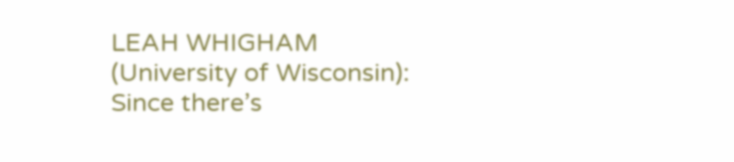LEAH WHIGHAM (University of Wisconsin):
Since there’s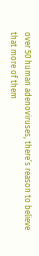over 50 human adenoviruses, there’s reason to believe that more of them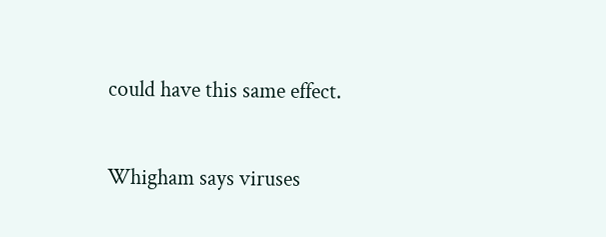could have this same effect.

Whigham says viruses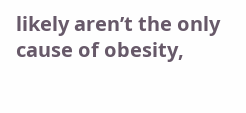likely aren’t the only cause of obesity,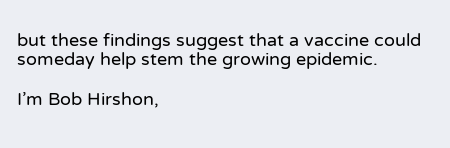but these findings suggest that a vaccine could someday help stem the growing epidemic.

I’m Bob Hirshon,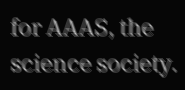for AAAS, the science society.